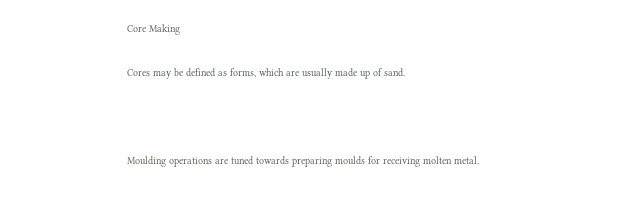Core Making

Cores may be defined as forms, which are usually made up of sand.



Moulding operations are tuned towards preparing moulds for receiving molten metal.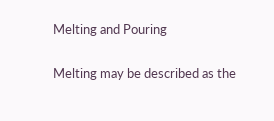Melting and Pouring

Melting may be described as the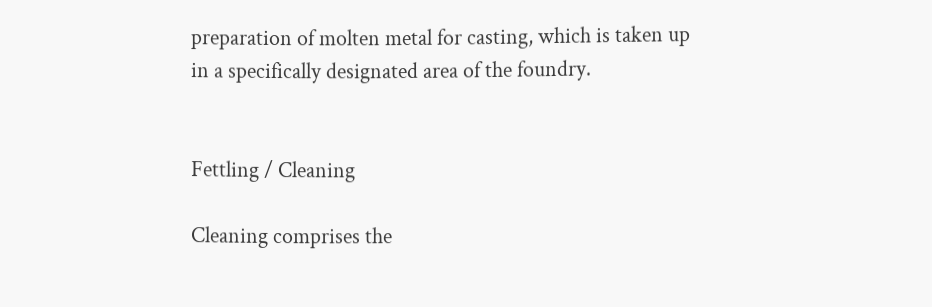preparation of molten metal for casting, which is taken up in a specifically designated area of the foundry.


Fettling / Cleaning

Cleaning comprises the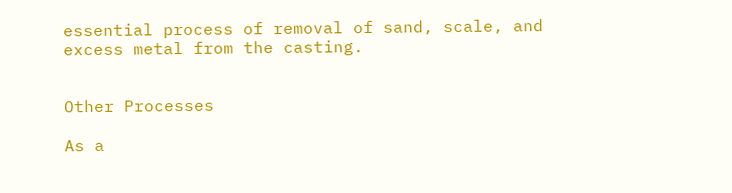essential process of removal of sand, scale, and excess metal from the casting.


Other Processes

As a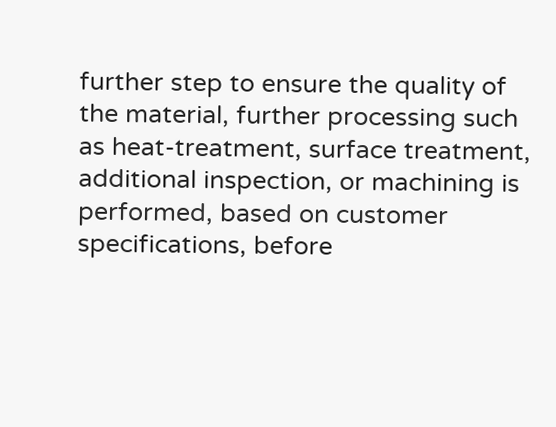further step to ensure the quality of the material, further processing such as heat-treatment, surface treatment, additional inspection, or machining is performed, based on customer specifications, before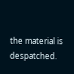the material is despatched.